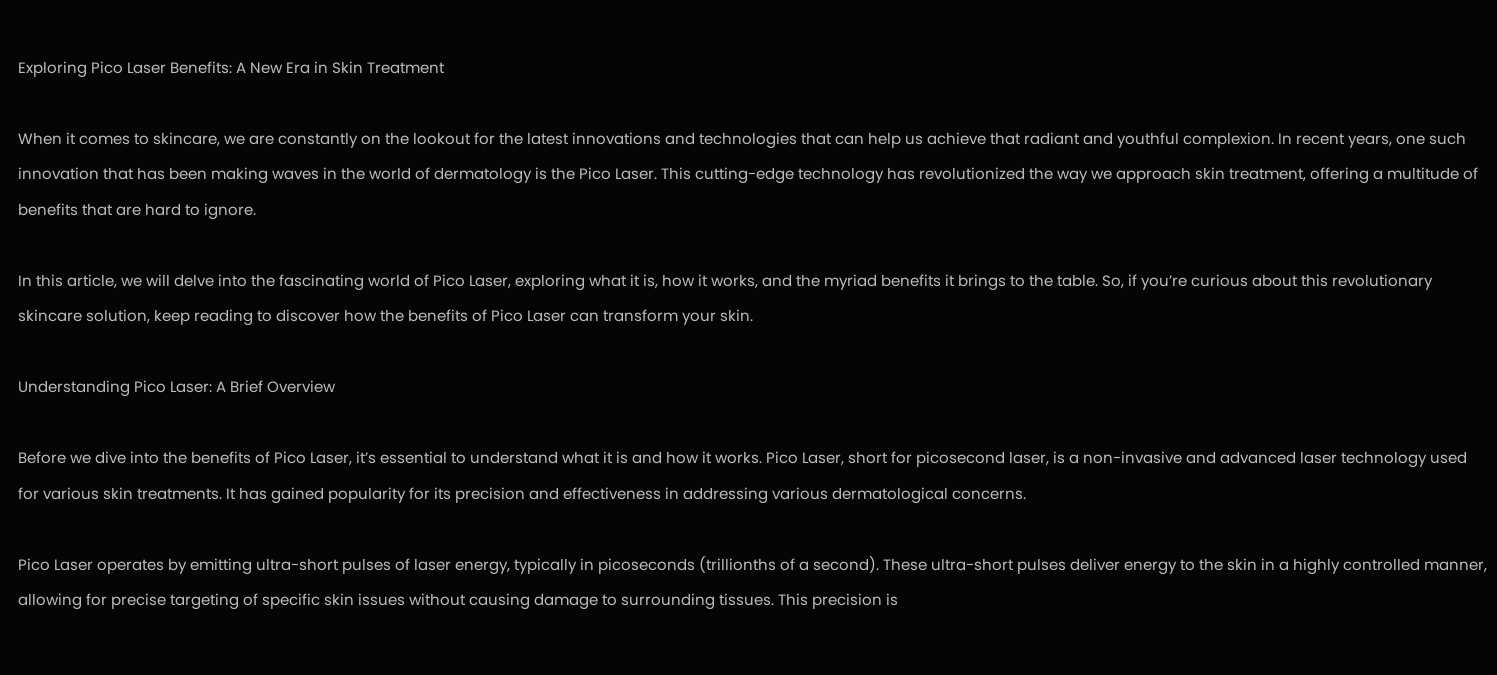Exploring Pico Laser Benefits: A New Era in Skin Treatment

When it comes to skincare, we are constantly on the lookout for the latest innovations and technologies that can help us achieve that radiant and youthful complexion. In recent years, one such innovation that has been making waves in the world of dermatology is the Pico Laser. This cutting-edge technology has revolutionized the way we approach skin treatment, offering a multitude of benefits that are hard to ignore.

In this article, we will delve into the fascinating world of Pico Laser, exploring what it is, how it works, and the myriad benefits it brings to the table. So, if you’re curious about this revolutionary skincare solution, keep reading to discover how the benefits of Pico Laser can transform your skin.

Understanding Pico Laser: A Brief Overview

Before we dive into the benefits of Pico Laser, it’s essential to understand what it is and how it works. Pico Laser, short for picosecond laser, is a non-invasive and advanced laser technology used for various skin treatments. It has gained popularity for its precision and effectiveness in addressing various dermatological concerns.

Pico Laser operates by emitting ultra-short pulses of laser energy, typically in picoseconds (trillionths of a second). These ultra-short pulses deliver energy to the skin in a highly controlled manner, allowing for precise targeting of specific skin issues without causing damage to surrounding tissues. This precision is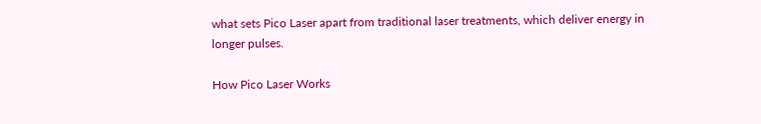what sets Pico Laser apart from traditional laser treatments, which deliver energy in longer pulses.

How Pico Laser Works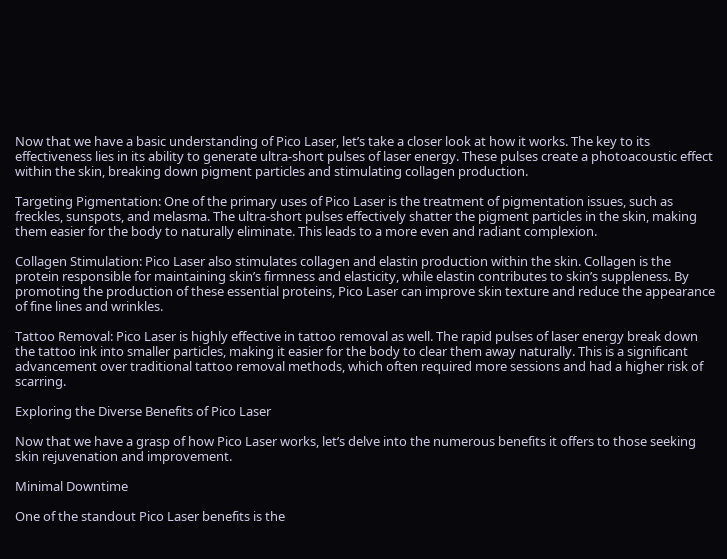Now that we have a basic understanding of Pico Laser, let’s take a closer look at how it works. The key to its effectiveness lies in its ability to generate ultra-short pulses of laser energy. These pulses create a photoacoustic effect within the skin, breaking down pigment particles and stimulating collagen production.

Targeting Pigmentation: One of the primary uses of Pico Laser is the treatment of pigmentation issues, such as freckles, sunspots, and melasma. The ultra-short pulses effectively shatter the pigment particles in the skin, making them easier for the body to naturally eliminate. This leads to a more even and radiant complexion.

Collagen Stimulation: Pico Laser also stimulates collagen and elastin production within the skin. Collagen is the protein responsible for maintaining skin’s firmness and elasticity, while elastin contributes to skin’s suppleness. By promoting the production of these essential proteins, Pico Laser can improve skin texture and reduce the appearance of fine lines and wrinkles.

Tattoo Removal: Pico Laser is highly effective in tattoo removal as well. The rapid pulses of laser energy break down the tattoo ink into smaller particles, making it easier for the body to clear them away naturally. This is a significant advancement over traditional tattoo removal methods, which often required more sessions and had a higher risk of scarring.

Exploring the Diverse Benefits of Pico Laser

Now that we have a grasp of how Pico Laser works, let’s delve into the numerous benefits it offers to those seeking skin rejuvenation and improvement.

Minimal Downtime

One of the standout Pico Laser benefits is the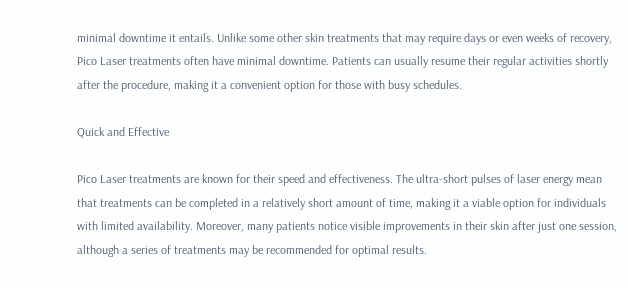minimal downtime it entails. Unlike some other skin treatments that may require days or even weeks of recovery, Pico Laser treatments often have minimal downtime. Patients can usually resume their regular activities shortly after the procedure, making it a convenient option for those with busy schedules.

Quick and Effective

Pico Laser treatments are known for their speed and effectiveness. The ultra-short pulses of laser energy mean that treatments can be completed in a relatively short amount of time, making it a viable option for individuals with limited availability. Moreover, many patients notice visible improvements in their skin after just one session, although a series of treatments may be recommended for optimal results.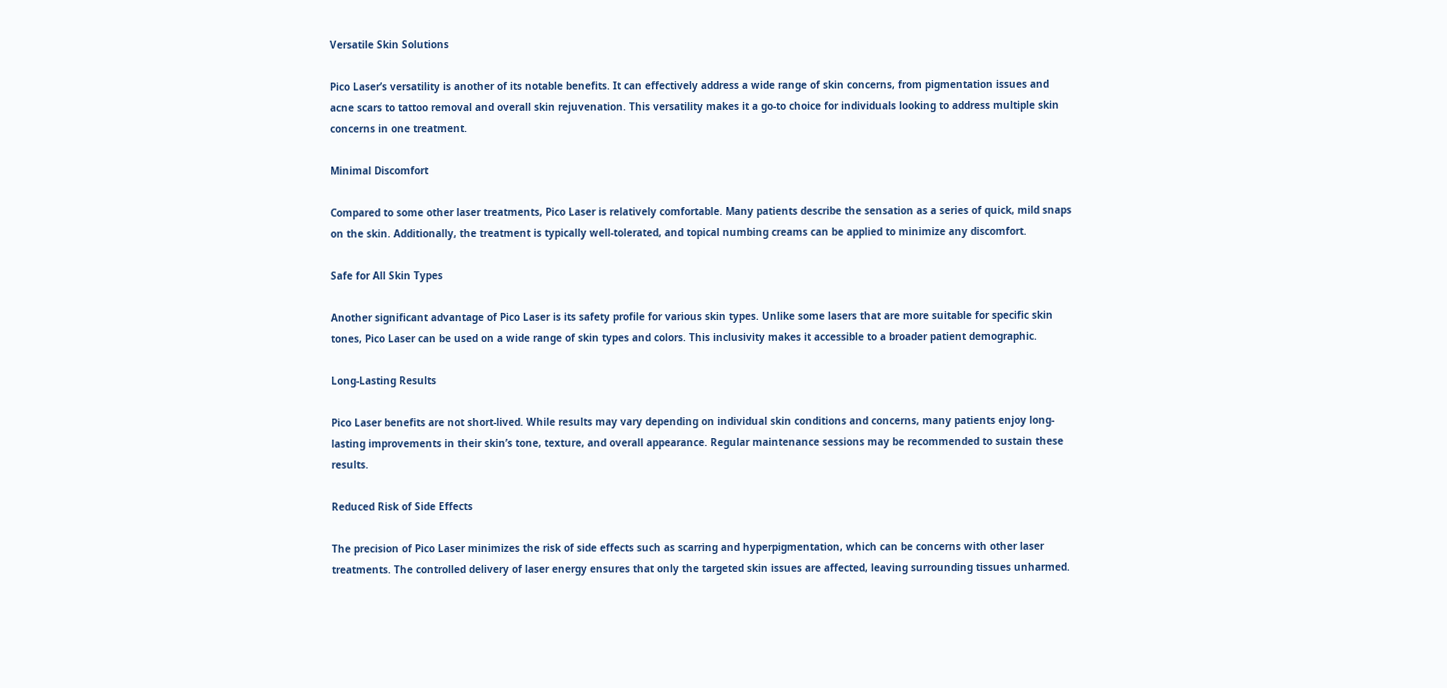Versatile Skin Solutions

Pico Laser’s versatility is another of its notable benefits. It can effectively address a wide range of skin concerns, from pigmentation issues and acne scars to tattoo removal and overall skin rejuvenation. This versatility makes it a go-to choice for individuals looking to address multiple skin concerns in one treatment.

Minimal Discomfort

Compared to some other laser treatments, Pico Laser is relatively comfortable. Many patients describe the sensation as a series of quick, mild snaps on the skin. Additionally, the treatment is typically well-tolerated, and topical numbing creams can be applied to minimize any discomfort.

Safe for All Skin Types

Another significant advantage of Pico Laser is its safety profile for various skin types. Unlike some lasers that are more suitable for specific skin tones, Pico Laser can be used on a wide range of skin types and colors. This inclusivity makes it accessible to a broader patient demographic.

Long-Lasting Results

Pico Laser benefits are not short-lived. While results may vary depending on individual skin conditions and concerns, many patients enjoy long-lasting improvements in their skin’s tone, texture, and overall appearance. Regular maintenance sessions may be recommended to sustain these results.

Reduced Risk of Side Effects

The precision of Pico Laser minimizes the risk of side effects such as scarring and hyperpigmentation, which can be concerns with other laser treatments. The controlled delivery of laser energy ensures that only the targeted skin issues are affected, leaving surrounding tissues unharmed.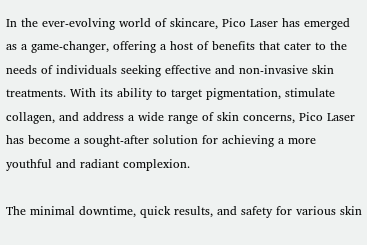In the ever-evolving world of skincare, Pico Laser has emerged as a game-changer, offering a host of benefits that cater to the needs of individuals seeking effective and non-invasive skin treatments. With its ability to target pigmentation, stimulate collagen, and address a wide range of skin concerns, Pico Laser has become a sought-after solution for achieving a more youthful and radiant complexion.

The minimal downtime, quick results, and safety for various skin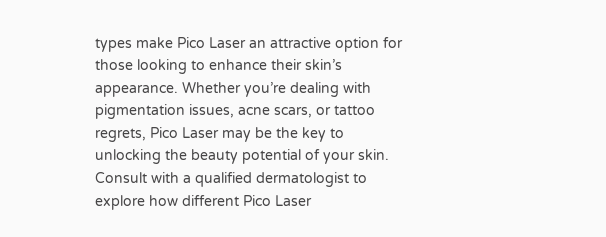types make Pico Laser an attractive option for those looking to enhance their skin’s appearance. Whether you’re dealing with pigmentation issues, acne scars, or tattoo regrets, Pico Laser may be the key to unlocking the beauty potential of your skin. Consult with a qualified dermatologist to explore how different Pico Laser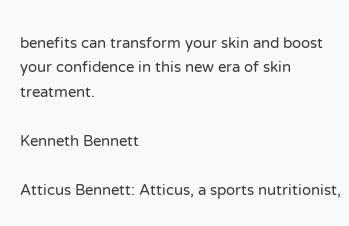benefits can transform your skin and boost your confidence in this new era of skin treatment.

Kenneth Bennett

Atticus Bennett: Atticus, a sports nutritionist,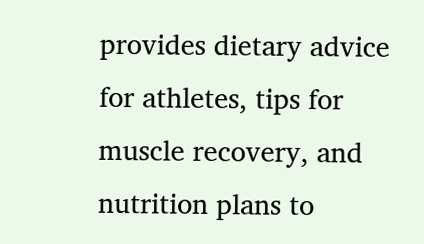provides dietary advice for athletes, tips for muscle recovery, and nutrition plans to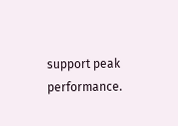support peak performance.